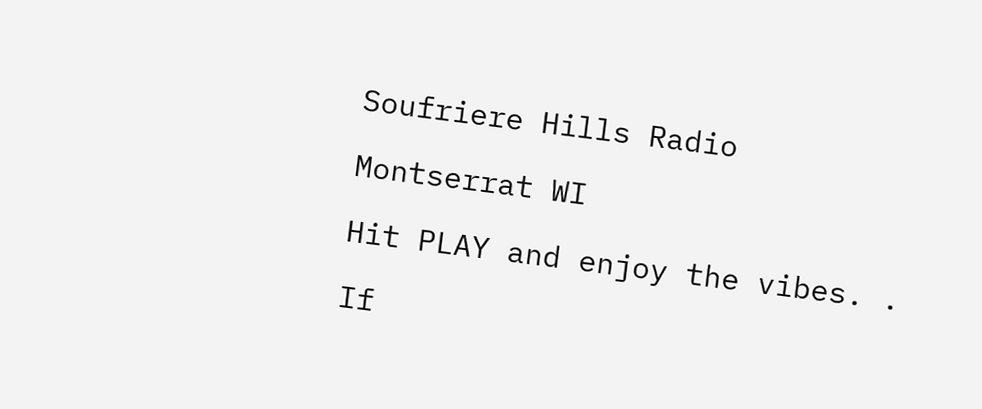Soufriere Hills Radio

Montserrat WI

Hit PLAY and enjoy the vibes. .

If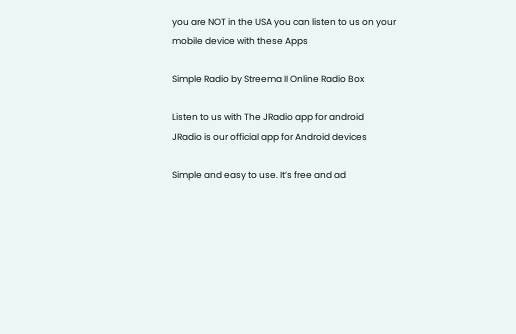you are NOT in the USA you can listen to us on your mobile device with these Apps

Simple Radio by Streema II Online Radio Box

Listen to us with The JRadio app for android
JRadio is our official app for Android devices

Simple and easy to use. It’s free and ad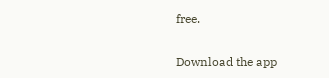free.

Download the app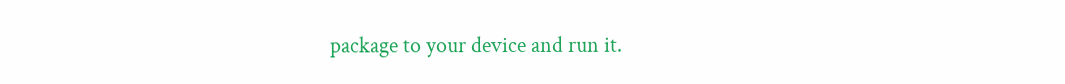package to your device and run it.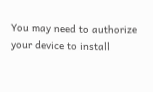You may need to authorize your device to install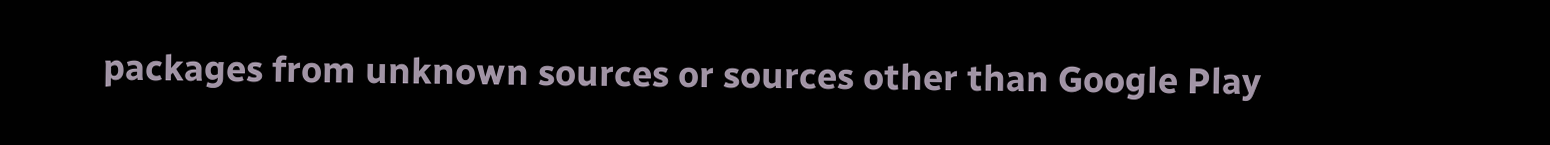packages from unknown sources or sources other than Google Play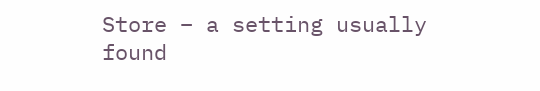Store – a setting usually found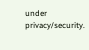under privacy/security.